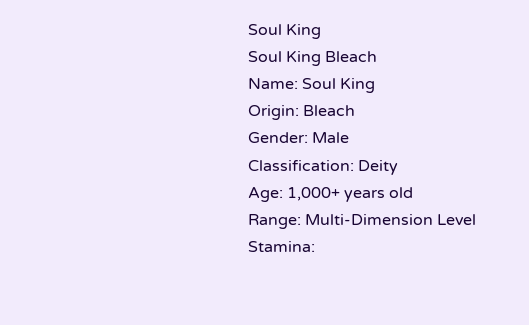Soul King
Soul King Bleach
Name: Soul King
Origin: Bleach
Gender: Male
Classification: Deity
Age: 1,000+ years old
Range: Multi-Dimension Level
Stamina: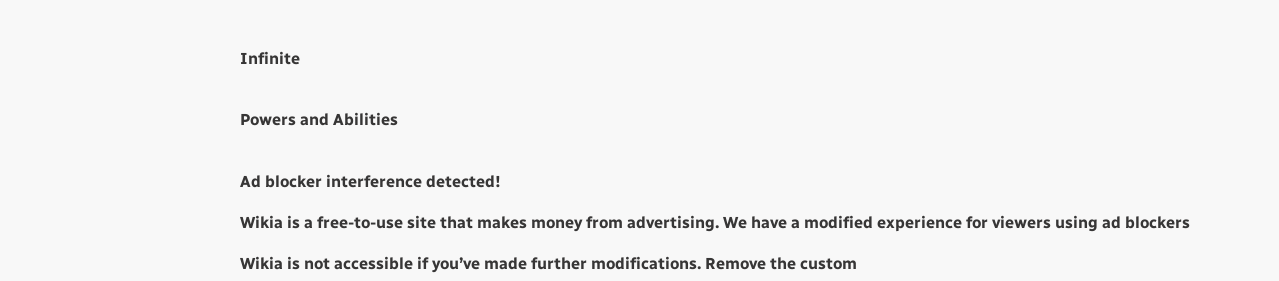Infinite


Powers and Abilities


Ad blocker interference detected!

Wikia is a free-to-use site that makes money from advertising. We have a modified experience for viewers using ad blockers

Wikia is not accessible if you’ve made further modifications. Remove the custom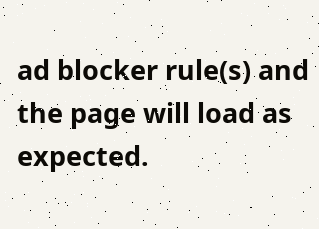ad blocker rule(s) and the page will load as expected.